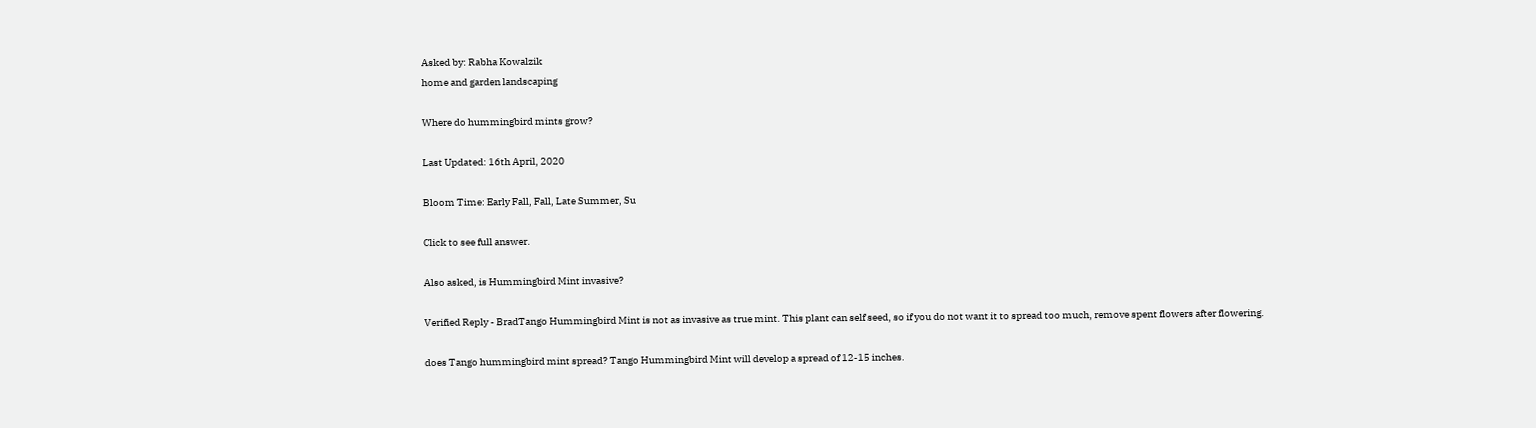Asked by: Rabha Kowalzik
home and garden landscaping

Where do hummingbird mints grow?

Last Updated: 16th April, 2020

Bloom Time: Early Fall, Fall, Late Summer, Su

Click to see full answer.

Also asked, is Hummingbird Mint invasive?

Verified Reply - BradTango Hummingbird Mint is not as invasive as true mint. This plant can self seed, so if you do not want it to spread too much, remove spent flowers after flowering.

does Tango hummingbird mint spread? Tango Hummingbird Mint will develop a spread of 12-15 inches.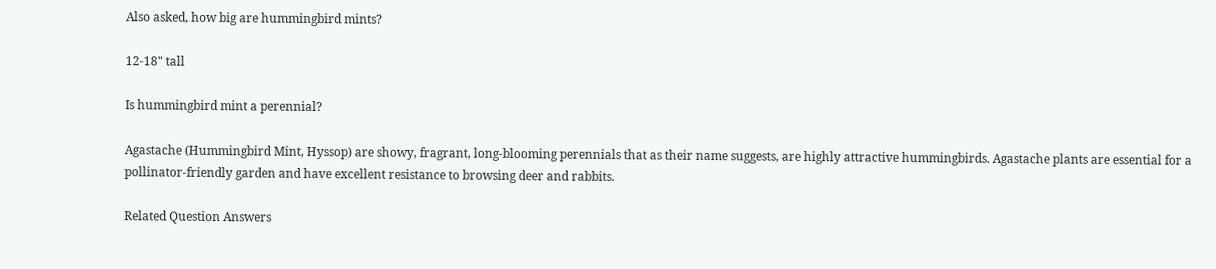Also asked, how big are hummingbird mints?

12-18" tall

Is hummingbird mint a perennial?

Agastache (Hummingbird Mint, Hyssop) are showy, fragrant, long-blooming perennials that as their name suggests, are highly attractive hummingbirds. Agastache plants are essential for a pollinator-friendly garden and have excellent resistance to browsing deer and rabbits.

Related Question Answers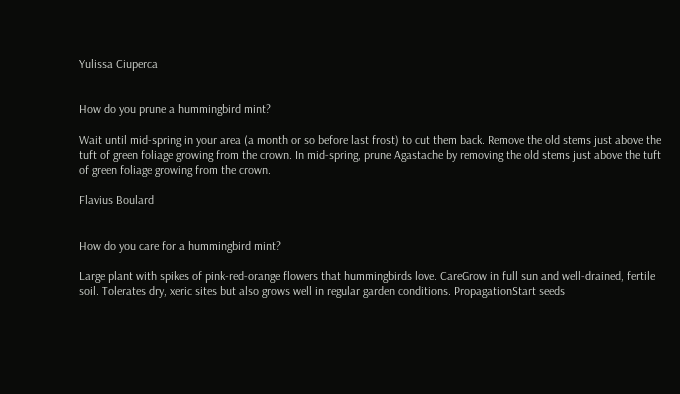Yulissa Ciuperca


How do you prune a hummingbird mint?

Wait until mid-spring in your area (a month or so before last frost) to cut them back. Remove the old stems just above the tuft of green foliage growing from the crown. In mid-spring, prune Agastache by removing the old stems just above the tuft of green foliage growing from the crown.

Flavius Boulard


How do you care for a hummingbird mint?

Large plant with spikes of pink-red-orange flowers that hummingbirds love. CareGrow in full sun and well-drained, fertile soil. Tolerates dry, xeric sites but also grows well in regular garden conditions. PropagationStart seeds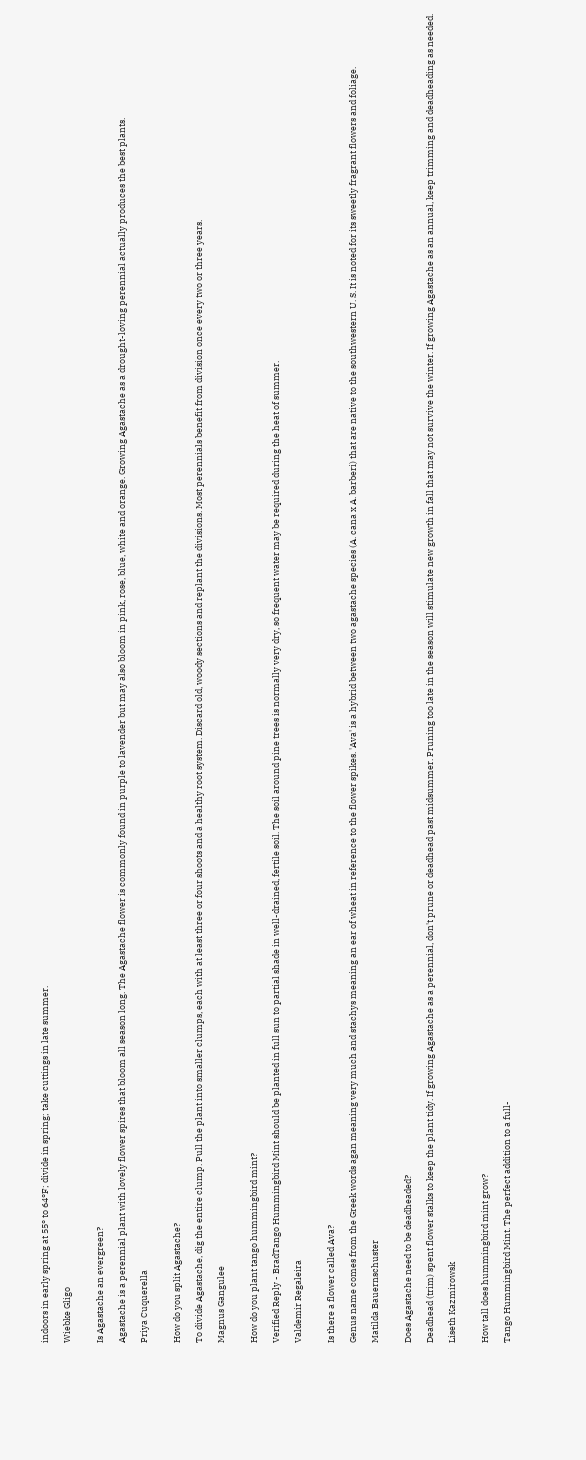indoors in early spring at 55° to 64°F; divide in spring; take cuttings in late summer.

Wiebke Gligo


Is Agastache an evergreen?

Agastache is a perennial plant with lovely flower spires that bloom all season long. The Agastache flower is commonly found in purple to lavender but may also bloom in pink, rose, blue, white and orange. Growing Agastache as a drought-loving perennial actually produces the best plants.

Priya Cuquerella


How do you split Agastache?

To divide Agastache, dig the entire clump. Pull the plant into smaller clumps, each with at least three or four shoots and a healthy root system. Discard old, woody sections and replant the divisions. Most perennials benefit from division once every two or three years.

Magnus Gangulee


How do you plant tango hummingbird mint?

Verified Reply - BradTango Hummingbird Mint should be planted in full sun to partial shade in well-drained, fertile soil. The soil around pine trees is normally very dry, so frequent water may be required during the heat of summer.

Valdemir Regaleira


Is there a flower called Ava?

Genus name comes from the Greek words agan meaning very much and stachys meaning an ear of wheat in reference to the flower spikes. 'Ava' is a hybrid between two agastache species (A. cana x A. barberi) that are native to the southwestern U. S. It is noted for its sweetly fragrant flowers and foliage.

Matilda Bauernschuster


Does Agastache need to be deadheaded?

Deadhead (trim) spent flower stalks to keep the plant tidy. If growing Agastache as a perennial, don't prune or deadhead past midsummer. Pruning too late in the season will stimulate new growth in fall that may not survive the winter. If growing Agastache as an annual, keep trimming and deadheading as needed.

Liseth Kazmirowsk


How tall does hummingbird mint grow?

Tango Hummingbird Mint. The perfect addition to a full-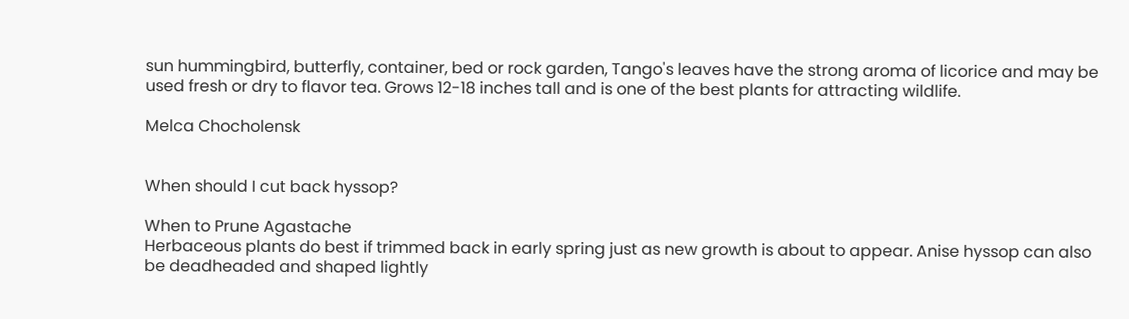sun hummingbird, butterfly, container, bed or rock garden, Tango's leaves have the strong aroma of licorice and may be used fresh or dry to flavor tea. Grows 12-18 inches tall and is one of the best plants for attracting wildlife.

Melca Chocholensk


When should I cut back hyssop?

When to Prune Agastache
Herbaceous plants do best if trimmed back in early spring just as new growth is about to appear. Anise hyssop can also be deadheaded and shaped lightly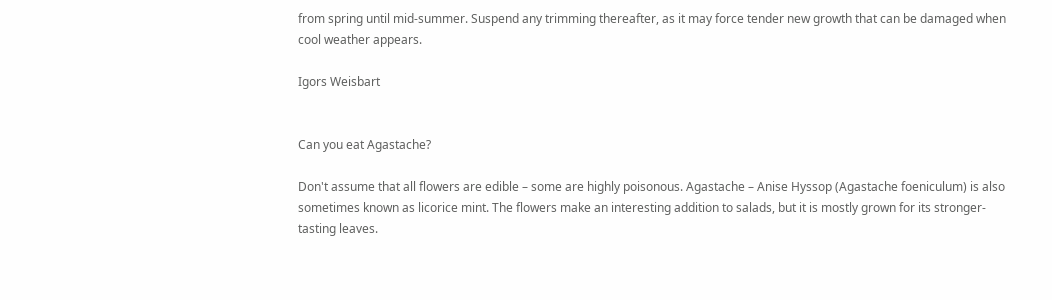from spring until mid-summer. Suspend any trimming thereafter, as it may force tender new growth that can be damaged when cool weather appears.

Igors Weisbart


Can you eat Agastache?

Don't assume that all flowers are edible – some are highly poisonous. Agastache – Anise Hyssop (Agastache foeniculum) is also sometimes known as licorice mint. The flowers make an interesting addition to salads, but it is mostly grown for its stronger-tasting leaves.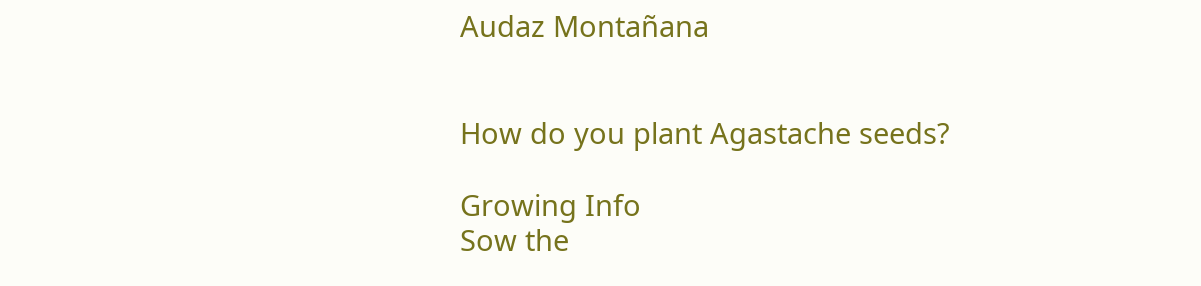Audaz Montañana


How do you plant Agastache seeds?

Growing Info
Sow the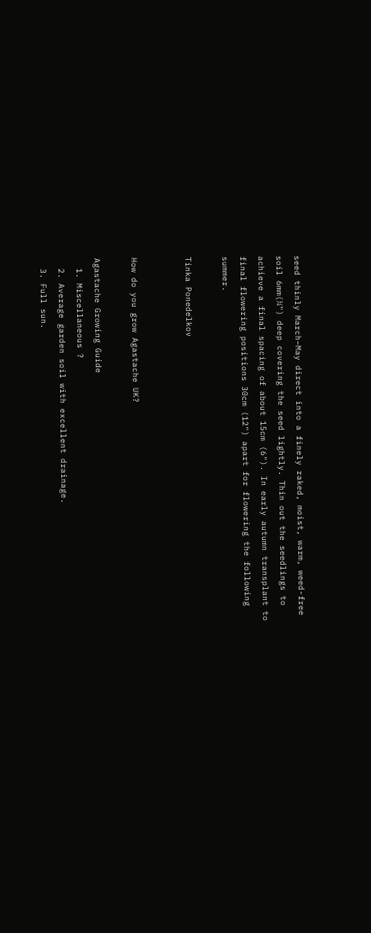seed thinly March–May direct into a finely raked, moist, warm, weed-free soil 6mm(¼") deep covering the seed lightly. Thin out the seedlings to achieve a final spacing of about 15cm (6"). In early autumn transplant to final flowering positions 30cm (12") apart for flowering the following summer.

Tinka Ponedelkov


How do you grow Agastache UK?

Agastache Growing Guide
  1. Miscellaneous ?
  2. Average garden soil with excellent drainage.
  3. Full sun.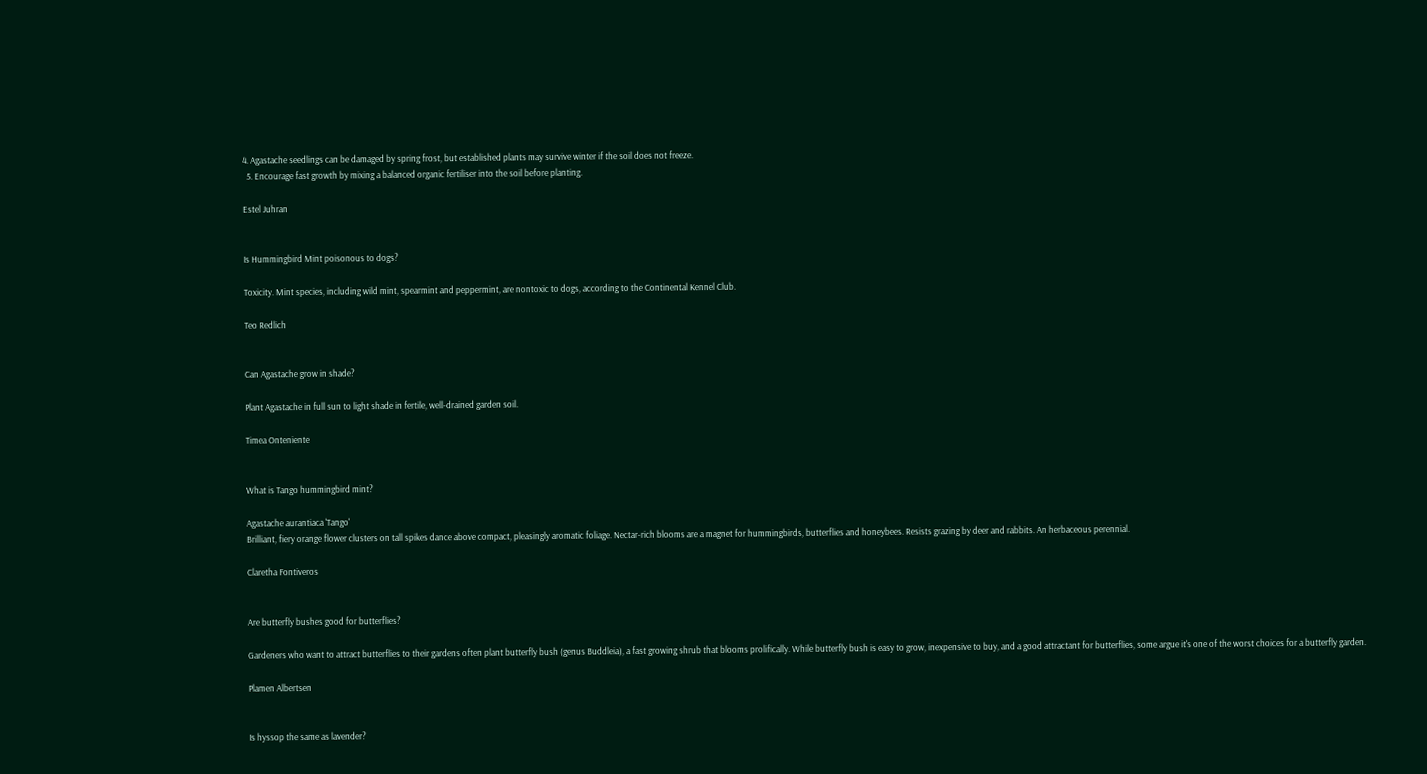4. Agastache seedlings can be damaged by spring frost, but established plants may survive winter if the soil does not freeze.
  5. Encourage fast growth by mixing a balanced organic fertiliser into the soil before planting.

Estel Juhran


Is Hummingbird Mint poisonous to dogs?

Toxicity. Mint species, including wild mint, spearmint and peppermint, are nontoxic to dogs, according to the Continental Kennel Club.

Teo Redlich


Can Agastache grow in shade?

Plant Agastache in full sun to light shade in fertile, well-drained garden soil.

Timea Onteniente


What is Tango hummingbird mint?

Agastache aurantiaca 'Tango'
Brilliant, fiery orange flower clusters on tall spikes dance above compact, pleasingly aromatic foliage. Nectar-rich blooms are a magnet for hummingbirds, butterflies and honeybees. Resists grazing by deer and rabbits. An herbaceous perennial.

Claretha Fontiveros


Are butterfly bushes good for butterflies?

Gardeners who want to attract butterflies to their gardens often plant butterfly bush (genus Buddleia), a fast growing shrub that blooms prolifically. While butterfly bush is easy to grow, inexpensive to buy, and a good attractant for butterflies, some argue it's one of the worst choices for a butterfly garden.

Plamen Albertsen


Is hyssop the same as lavender?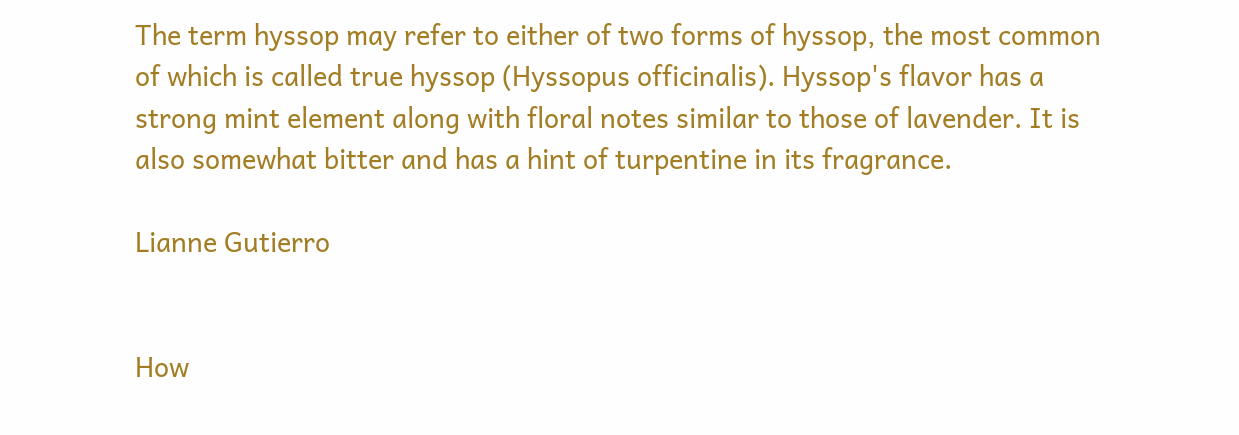The term hyssop may refer to either of two forms of hyssop, the most common of which is called true hyssop (Hyssopus officinalis). Hyssop's flavor has a strong mint element along with floral notes similar to those of lavender. It is also somewhat bitter and has a hint of turpentine in its fragrance.

Lianne Gutierro


How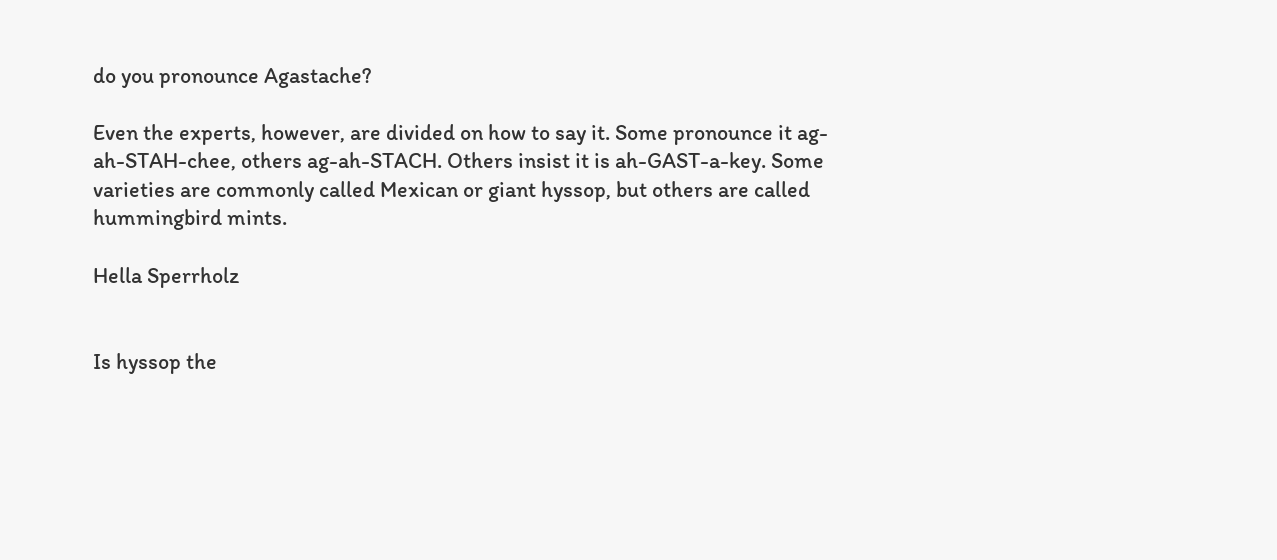do you pronounce Agastache?

Even the experts, however, are divided on how to say it. Some pronounce it ag-ah-STAH-chee, others ag-ah-STACH. Others insist it is ah-GAST-a-key. Some varieties are commonly called Mexican or giant hyssop, but others are called hummingbird mints.

Hella Sperrholz


Is hyssop the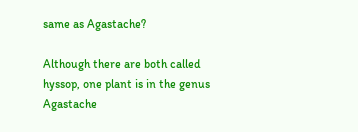same as Agastache?

Although there are both called hyssop, one plant is in the genus Agastache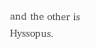and the other is Hyssopus.